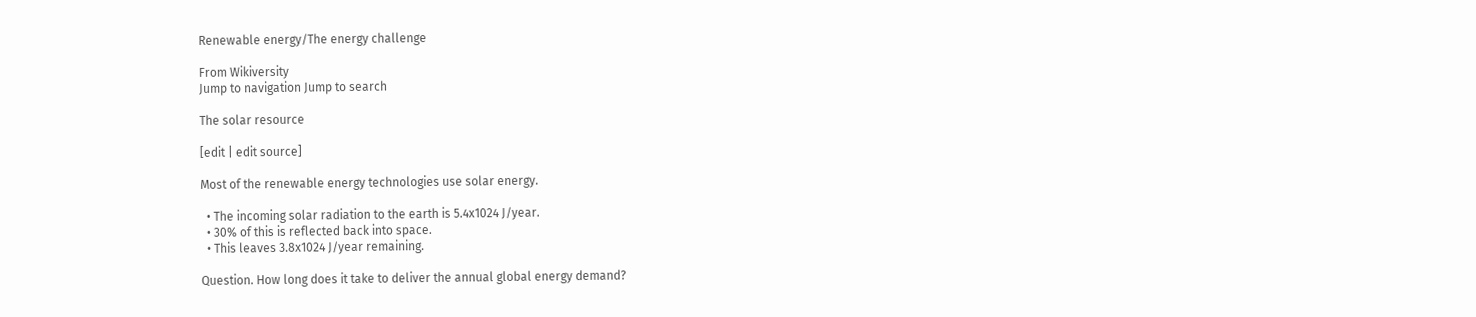Renewable energy/The energy challenge

From Wikiversity
Jump to navigation Jump to search

The solar resource

[edit | edit source]

Most of the renewable energy technologies use solar energy.

  • The incoming solar radiation to the earth is 5.4x1024 J/year.
  • 30% of this is reflected back into space.
  • This leaves 3.8x1024 J/year remaining.

Question. How long does it take to deliver the annual global energy demand?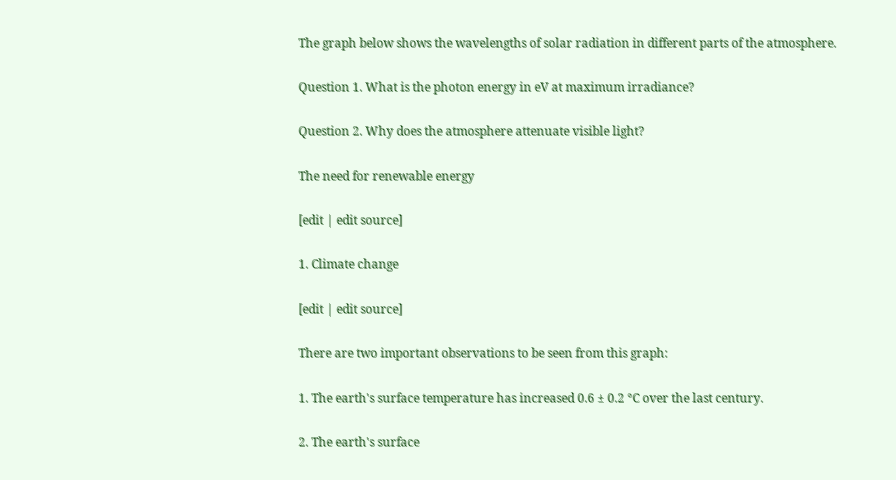The graph below shows the wavelengths of solar radiation in different parts of the atmosphere.

Question 1. What is the photon energy in eV at maximum irradiance?

Question 2. Why does the atmosphere attenuate visible light?

The need for renewable energy

[edit | edit source]

1. Climate change

[edit | edit source]

There are two important observations to be seen from this graph:

1. The earth's surface temperature has increased 0.6 ± 0.2 °C over the last century.

2. The earth's surface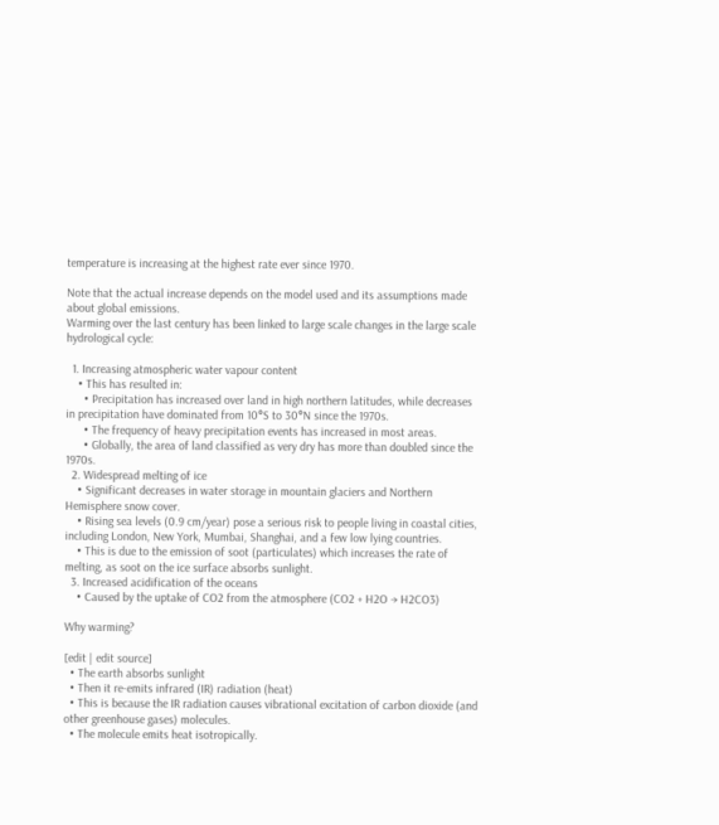temperature is increasing at the highest rate ever since 1970.

Note that the actual increase depends on the model used and its assumptions made about global emissions.
Warming over the last century has been linked to large scale changes in the large scale hydrological cycle:

  1. Increasing atmospheric water vapour content
    • This has resulted in:
      • Precipitation has increased over land in high northern latitudes, while decreases in precipitation have dominated from 10°S to 30°N since the 1970s.
      • The frequency of heavy precipitation events has increased in most areas.
      • Globally, the area of land classified as very dry has more than doubled since the 1970s.
  2. Widespread melting of ice
    • Significant decreases in water storage in mountain glaciers and Northern Hemisphere snow cover.
    • Rising sea levels (0.9 cm/year) pose a serious risk to people living in coastal cities, including London, New York, Mumbai, Shanghai, and a few low lying countries.
    • This is due to the emission of soot (particulates) which increases the rate of melting, as soot on the ice surface absorbs sunlight.
  3. Increased acidification of the oceans
    • Caused by the uptake of CO2 from the atmosphere (CO2 + H2O → H2CO3)

Why warming?

[edit | edit source]
  • The earth absorbs sunlight
  • Then it re-emits infrared (IR) radiation (heat)
  • This is because the IR radiation causes vibrational excitation of carbon dioxide (and other greenhouse gases) molecules.
  • The molecule emits heat isotropically.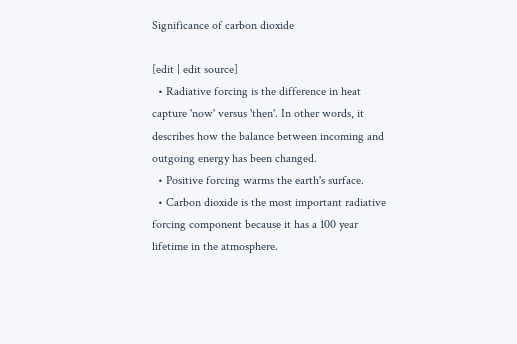Significance of carbon dioxide

[edit | edit source]
  • Radiative forcing is the difference in heat capture 'now' versus 'then'. In other words, it describes how the balance between incoming and outgoing energy has been changed.
  • Positive forcing warms the earth's surface.
  • Carbon dioxide is the most important radiative forcing component because it has a 100 year lifetime in the atmosphere.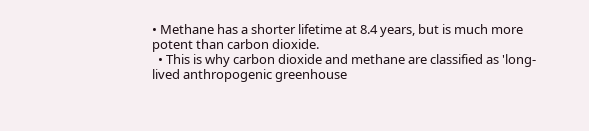• Methane has a shorter lifetime at 8.4 years, but is much more potent than carbon dioxide.
  • This is why carbon dioxide and methane are classified as 'long-lived anthropogenic greenhouse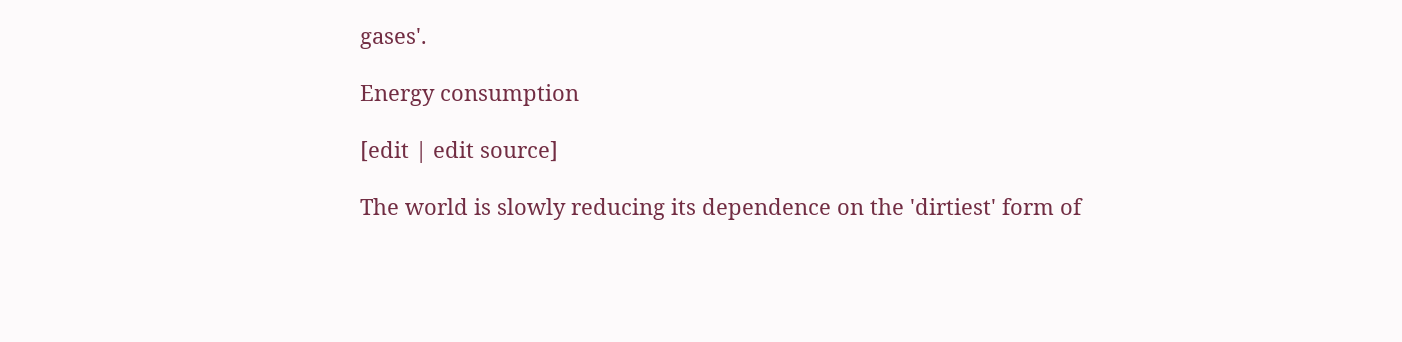gases'.

Energy consumption

[edit | edit source]

The world is slowly reducing its dependence on the 'dirtiest' form of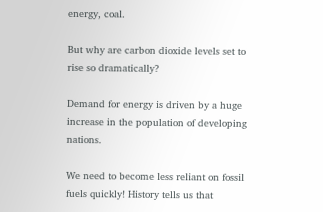energy, coal.

But why are carbon dioxide levels set to rise so dramatically?

Demand for energy is driven by a huge increase in the population of developing nations.

We need to become less reliant on fossil fuels quickly! History tells us that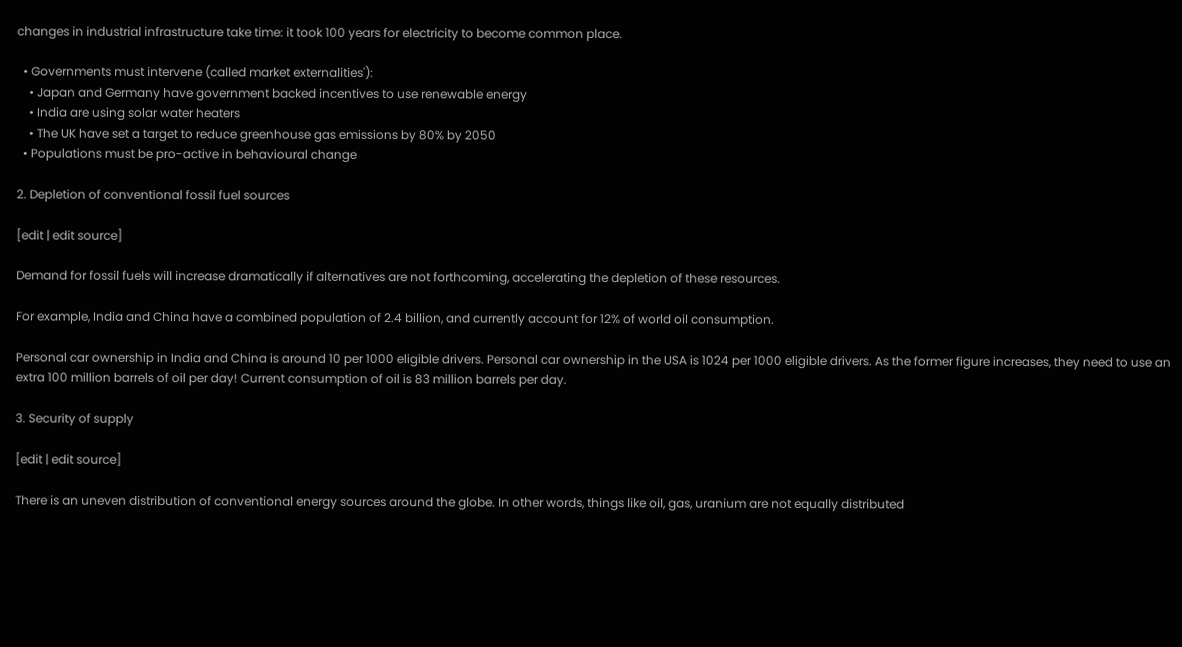changes in industrial infrastructure take time: it took 100 years for electricity to become common place.

  • Governments must intervene (called market externalities'):
    • Japan and Germany have government backed incentives to use renewable energy
    • India are using solar water heaters
    • The UK have set a target to reduce greenhouse gas emissions by 80% by 2050
  • Populations must be pro-active in behavioural change

2. Depletion of conventional fossil fuel sources

[edit | edit source]

Demand for fossil fuels will increase dramatically if alternatives are not forthcoming, accelerating the depletion of these resources.

For example, India and China have a combined population of 2.4 billion, and currently account for 12% of world oil consumption.

Personal car ownership in India and China is around 10 per 1000 eligible drivers. Personal car ownership in the USA is 1024 per 1000 eligible drivers. As the former figure increases, they need to use an extra 100 million barrels of oil per day! Current consumption of oil is 83 million barrels per day.

3. Security of supply

[edit | edit source]

There is an uneven distribution of conventional energy sources around the globe. In other words, things like oil, gas, uranium are not equally distributed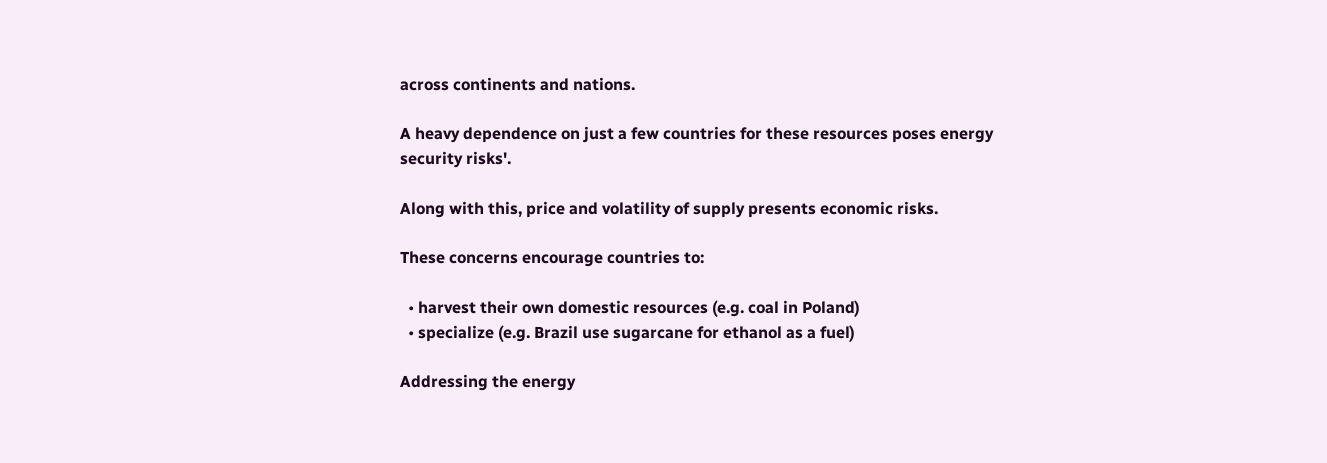across continents and nations.

A heavy dependence on just a few countries for these resources poses energy security risks'.

Along with this, price and volatility of supply presents economic risks.

These concerns encourage countries to:

  • harvest their own domestic resources (e.g. coal in Poland)
  • specialize (e.g. Brazil use sugarcane for ethanol as a fuel)

Addressing the energy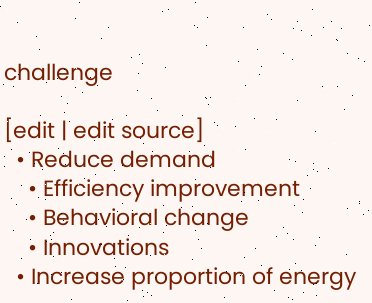challenge

[edit | edit source]
  • Reduce demand
    • Efficiency improvement
    • Behavioral change
    • Innovations
  • Increase proportion of energy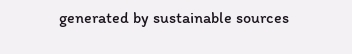generated by sustainable sources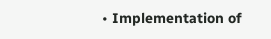• Implementation of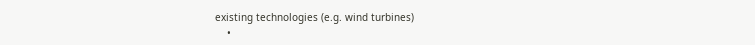existing technologies (e.g. wind turbines)
    •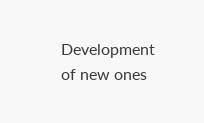Development of new ones